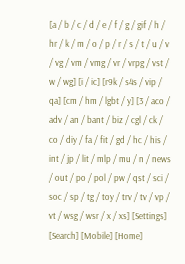[a / b / c / d / e / f / g / gif / h / hr / k / m / o / p / r / s / t / u / v / vg / vm / vmg / vr / vrpg / vst / w / wg] [i / ic] [r9k / s4s / vip / qa] [cm / hm / lgbt / y] [3 / aco / adv / an / bant / biz / cgl / ck / co / diy / fa / fit / gd / hc / his / int / jp / lit / mlp / mu / n / news / out / po / pol / pw / qst / sci / soc / sp / tg / toy / trv / tv / vp / vt / wsg / wsr / x / xs] [Settings] [Search] [Mobile] [Home]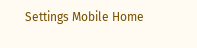Settings Mobile Home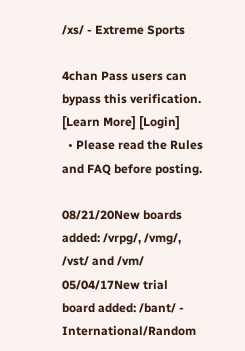/xs/ - Extreme Sports

4chan Pass users can bypass this verification. [Learn More] [Login]
  • Please read the Rules and FAQ before posting.

08/21/20New boards added: /vrpg/, /vmg/, /vst/ and /vm/
05/04/17New trial board added: /bant/ - International/Random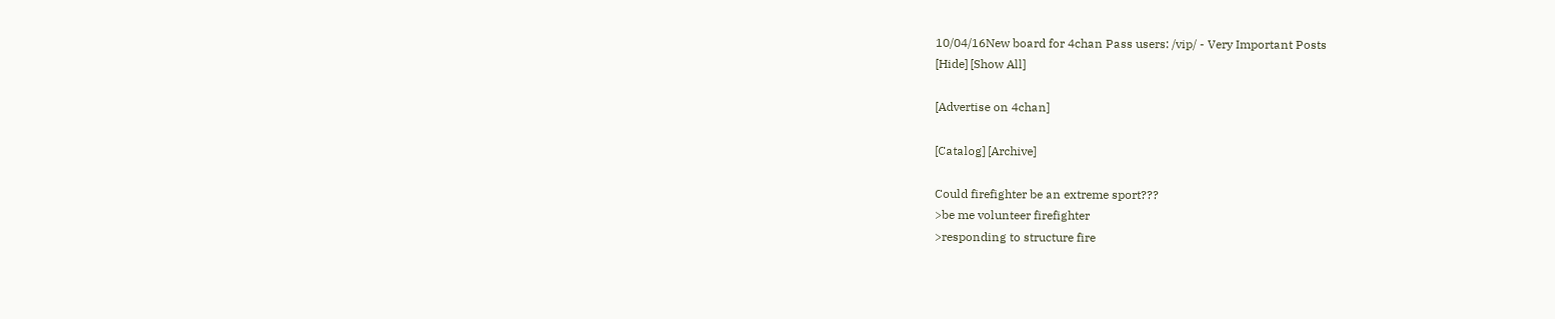10/04/16New board for 4chan Pass users: /vip/ - Very Important Posts
[Hide] [Show All]

[Advertise on 4chan]

[Catalog] [Archive]

Could firefighter be an extreme sport???
>be me volunteer firefighter
>responding to structure fire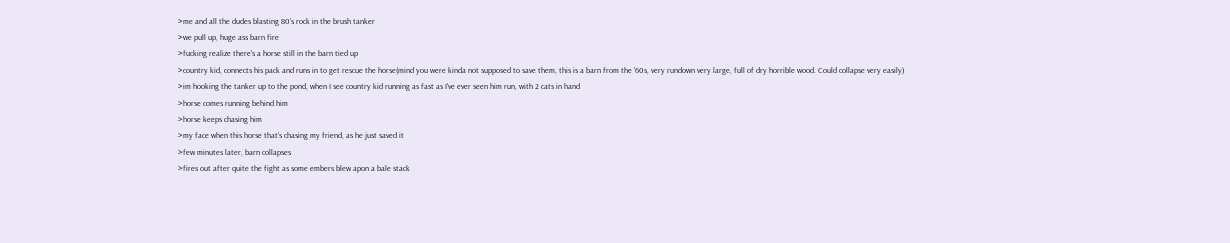>me and all the dudes blasting 80's rock in the brush tanker
>we pull up, huge ass barn fire
>fucking realize there's a horse still in the barn tied up
>country kid, connects his pack and runs in to get rescue the horse(mind you were kinda not supposed to save them, this is a barn from the '60s, very rundown very large, full of dry horrible wood. Could collapse very easily)
>im hooking the tanker up to the pond, when I see country kid running as fast as I've ever seen him run, with 2 cats in hand
>horse comes running behind him
>horse keeps chasing him
>my face when this horse that's chasing my friend, as he just saved it
>few minutes later, barn collapses
>fires out after quite the fight as some embers blew apon a bale stack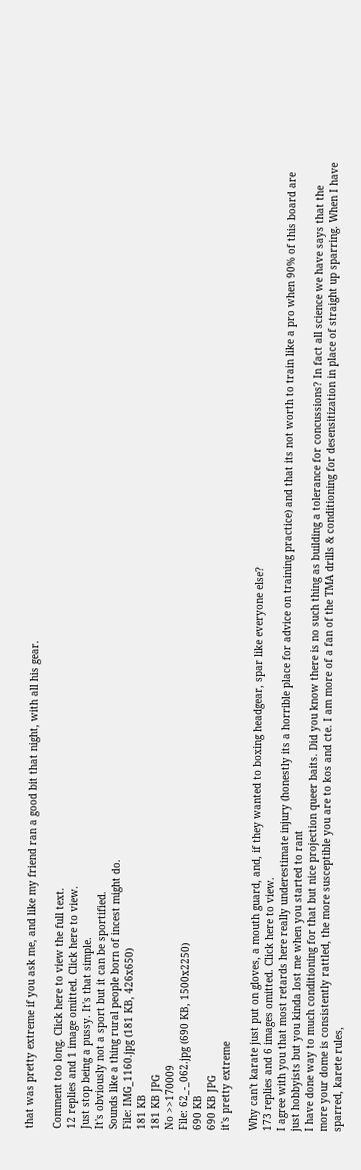that was pretty extreme if you ask me, and like my friend ran a good bit that night, with all his gear.

Comment too long. Click here to view the full text.
12 replies and 1 image omitted. Click here to view.
Just stop being a pussy. It's that simple.
It's obviously not a sport but it can be sportified.
Sounds like a thing rural people born of incest might do.
File: IMG_1160.jpg (181 KB, 426x650)
181 KB
181 KB JPG
No >>170009
File: 62_-_062.jpg (690 KB, 1500x2250)
690 KB
690 KB JPG
it's pretty extreme

Why can't karate just put on gloves, a mouth guard, and, if they wanted to boxing headgear, spar like everyone else?
173 replies and 6 images omitted. Click here to view.
I agree with you that most retards here really underestimate injury (honestly its a horrible place for advice on training practice) and that its not worth to train like a pro when 90% of this board are just hobbyists but you kinda lost me when you started to rant
I have done way to much conditioning for that but nice projection queer baits. Did you know there is no such thing as building a tolerance for concussions? In fact all science we have says that the more your dome is consistently rattled, the more susceptible you are to kos and cte. I am more of a fan of the TMA drills & conditioning for desensitization in place of straight up sparring. When I have sparred, karete rules,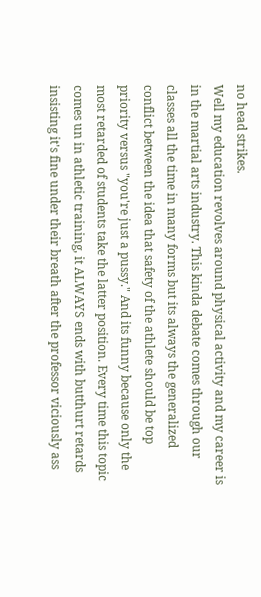no head strikes.
Well my education revolves around physical activity and my career is in the martial arts industry. This kinda debate comes through our classes all the time in many forms but its always the generalized conflict between the idea that safety of the athlete should be top priority versus "you're just a pussy." And its funny because only the most retarded of students take the latter position. Every time this topic comes un in athletic training, it ALWAYS ends with butthurt retards insisting it's fine under their breath after the professor viciously ass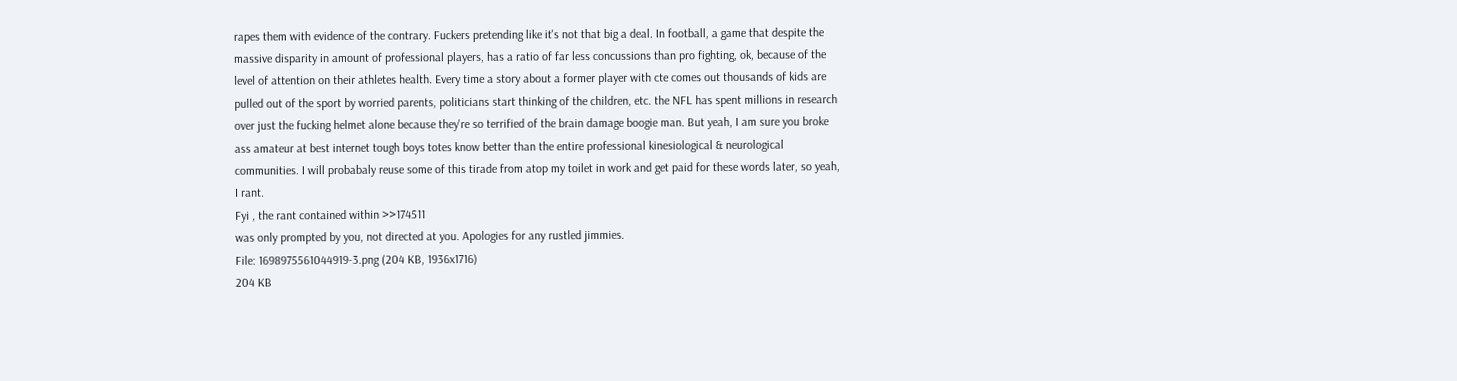rapes them with evidence of the contrary. Fuckers pretending like it's not that big a deal. In football, a game that despite the massive disparity in amount of professional players, has a ratio of far less concussions than pro fighting, ok, because of the level of attention on their athletes health. Every time a story about a former player with cte comes out thousands of kids are pulled out of the sport by worried parents, politicians start thinking of the children, etc. the NFL has spent millions in research over just the fucking helmet alone because they're so terrified of the brain damage boogie man. But yeah, I am sure you broke ass amateur at best internet tough boys totes know better than the entire professional kinesiological & neurological communities. I will probabaly reuse some of this tirade from atop my toilet in work and get paid for these words later, so yeah, I rant.
Fyi , the rant contained within >>174511
was only prompted by you, not directed at you. Apologies for any rustled jimmies.
File: 1698975561044919-3.png (204 KB, 1936x1716)
204 KB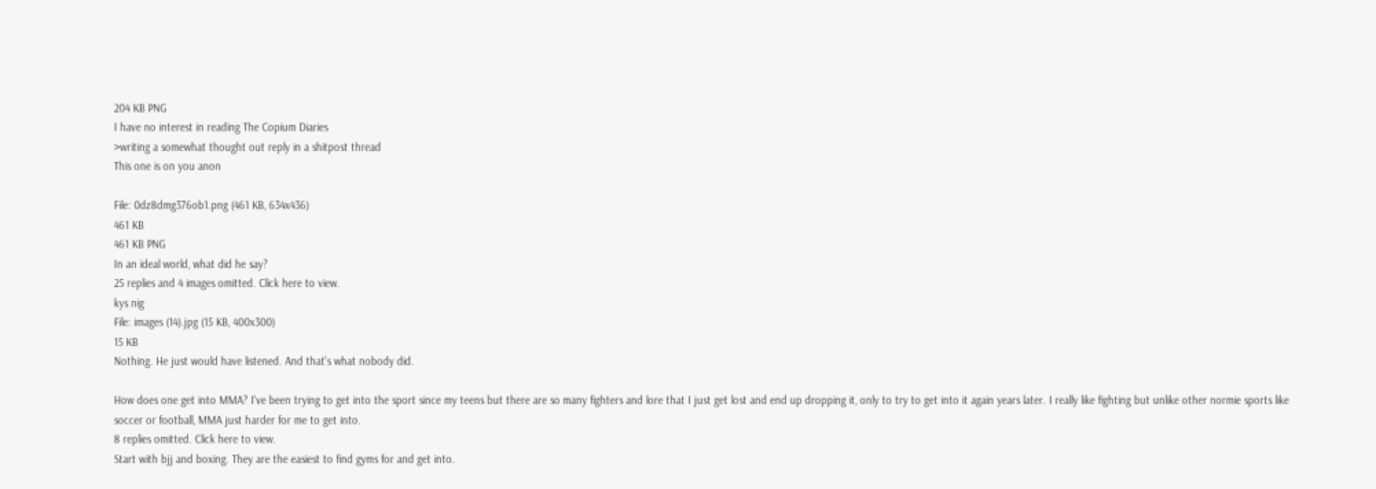204 KB PNG
I have no interest in reading The Copium Diaries
>writing a somewhat thought out reply in a shitpost thread
This one is on you anon

File: 0dz8dmg376ob1.png (461 KB, 634x436)
461 KB
461 KB PNG
In an ideal world, what did he say?
25 replies and 4 images omitted. Click here to view.
kys nig
File: images (14).jpg (15 KB, 400x300)
15 KB
Nothing. He just would have listened. And that's what nobody did.

How does one get into MMA? I've been trying to get into the sport since my teens but there are so many fighters and lore that I just get lost and end up dropping it, only to try to get into it again years later. I really like fighting but unlike other normie sports like soccer or football, MMA just harder for me to get into.
8 replies omitted. Click here to view.
Start with bjj and boxing. They are the easiest to find gyms for and get into.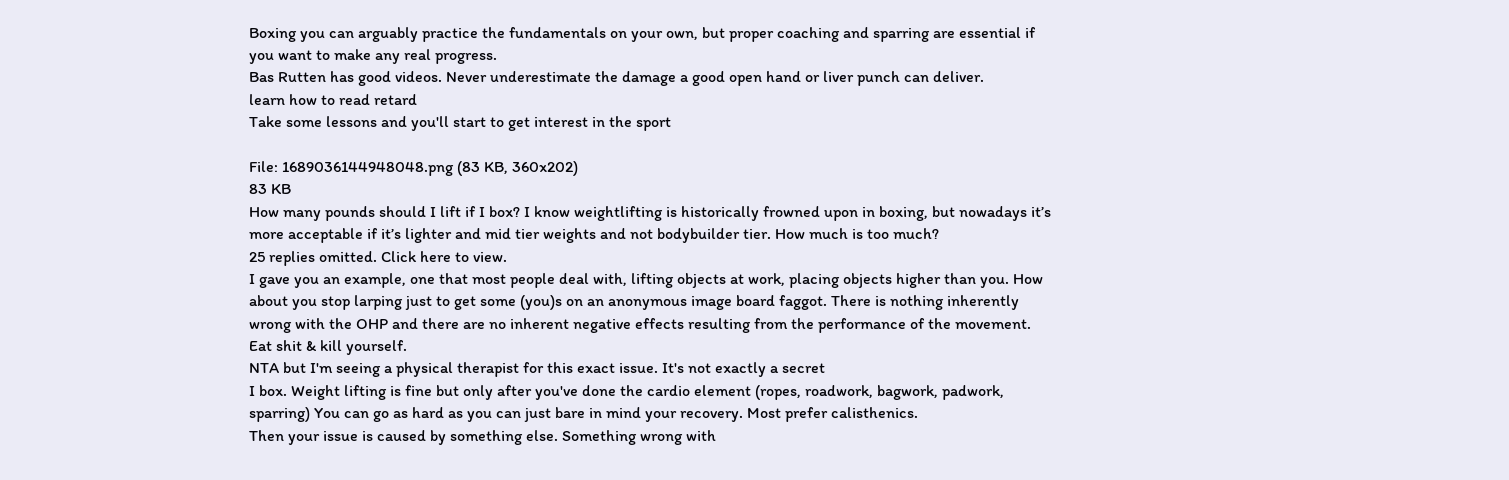Boxing you can arguably practice the fundamentals on your own, but proper coaching and sparring are essential if you want to make any real progress.
Bas Rutten has good videos. Never underestimate the damage a good open hand or liver punch can deliver.
learn how to read retard
Take some lessons and you'll start to get interest in the sport

File: 1689036144948048.png (83 KB, 360x202)
83 KB
How many pounds should I lift if I box? I know weightlifting is historically frowned upon in boxing, but nowadays it’s more acceptable if it’s lighter and mid tier weights and not bodybuilder tier. How much is too much?
25 replies omitted. Click here to view.
I gave you an example, one that most people deal with, lifting objects at work, placing objects higher than you. How about you stop larping just to get some (you)s on an anonymous image board faggot. There is nothing inherently wrong with the OHP and there are no inherent negative effects resulting from the performance of the movement. Eat shit & kill yourself.
NTA but I'm seeing a physical therapist for this exact issue. It's not exactly a secret
I box. Weight lifting is fine but only after you've done the cardio element (ropes, roadwork, bagwork, padwork, sparring) You can go as hard as you can just bare in mind your recovery. Most prefer calisthenics.
Then your issue is caused by something else. Something wrong with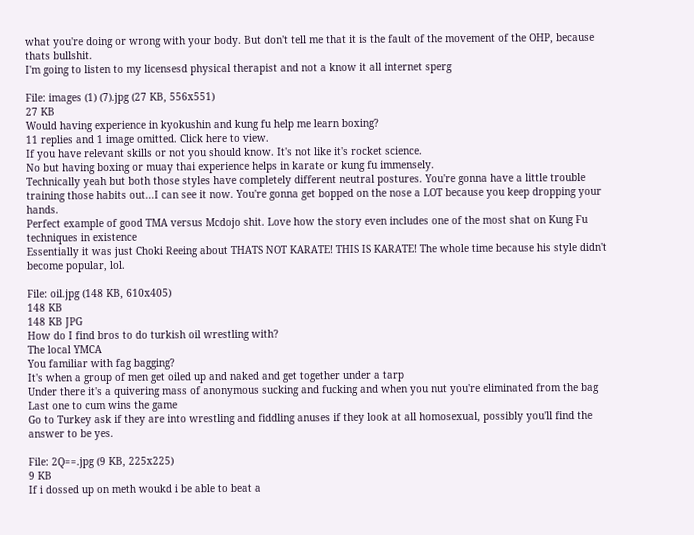what you're doing or wrong with your body. But don't tell me that it is the fault of the movement of the OHP, because thats bullshit.
I'm going to listen to my licensesd physical therapist and not a know it all internet sperg

File: images (1) (7).jpg (27 KB, 556x551)
27 KB
Would having experience in kyokushin and kung fu help me learn boxing?
11 replies and 1 image omitted. Click here to view.
If you have relevant skills or not you should know. It's not like it's rocket science.
No but having boxing or muay thai experience helps in karate or kung fu immensely.
Technically yeah but both those styles have completely different neutral postures. You're gonna have a little trouble training those habits out...I can see it now. You're gonna get bopped on the nose a LOT because you keep dropping your hands.
Perfect example of good TMA versus Mcdojo shit. Love how the story even includes one of the most shat on Kung Fu techniques in existence
Essentially it was just Choki Reeing about THATS NOT KARATE! THIS IS KARATE! The whole time because his style didn't become popular, lol.

File: oil.jpg (148 KB, 610x405)
148 KB
148 KB JPG
How do I find bros to do turkish oil wrestling with?
The local YMCA
You familiar with fag bagging?
It's when a group of men get oiled up and naked and get together under a tarp
Under there it's a quivering mass of anonymous sucking and fucking and when you nut you're eliminated from the bag
Last one to cum wins the game
Go to Turkey ask if they are into wrestling and fiddling anuses if they look at all homosexual, possibly you'll find the answer to be yes.

File: 2Q==.jpg (9 KB, 225x225)
9 KB
If i dossed up on meth woukd i be able to beat a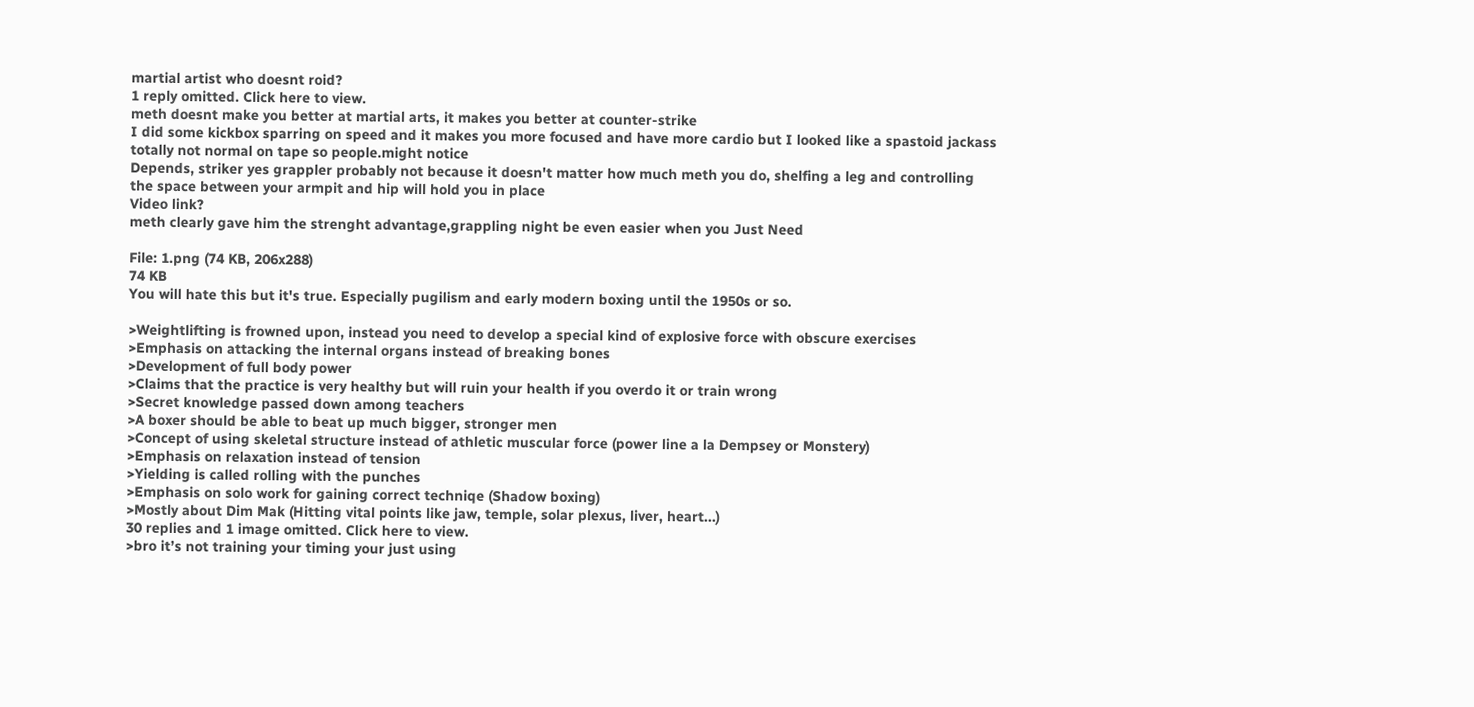martial artist who doesnt roid?
1 reply omitted. Click here to view.
meth doesnt make you better at martial arts, it makes you better at counter-strike
I did some kickbox sparring on speed and it makes you more focused and have more cardio but I looked like a spastoid jackass totally not normal on tape so people.might notice
Depends, striker yes grappler probably not because it doesn't matter how much meth you do, shelfing a leg and controlling the space between your armpit and hip will hold you in place
Video link?
meth clearly gave him the strenght advantage,grappling night be even easier when you Just Need

File: 1.png (74 KB, 206x288)
74 KB
You will hate this but it's true. Especially pugilism and early modern boxing until the 1950s or so.

>Weightlifting is frowned upon, instead you need to develop a special kind of explosive force with obscure exercises
>Emphasis on attacking the internal organs instead of breaking bones
>Development of full body power
>Claims that the practice is very healthy but will ruin your health if you overdo it or train wrong
>Secret knowledge passed down among teachers
>A boxer should be able to beat up much bigger, stronger men
>Concept of using skeletal structure instead of athletic muscular force (power line a la Dempsey or Monstery)
>Emphasis on relaxation instead of tension
>Yielding is called rolling with the punches
>Emphasis on solo work for gaining correct techniqe (Shadow boxing)
>Mostly about Dim Mak (Hitting vital points like jaw, temple, solar plexus, liver, heart...)
30 replies and 1 image omitted. Click here to view.
>bro it’s not training your timing your just using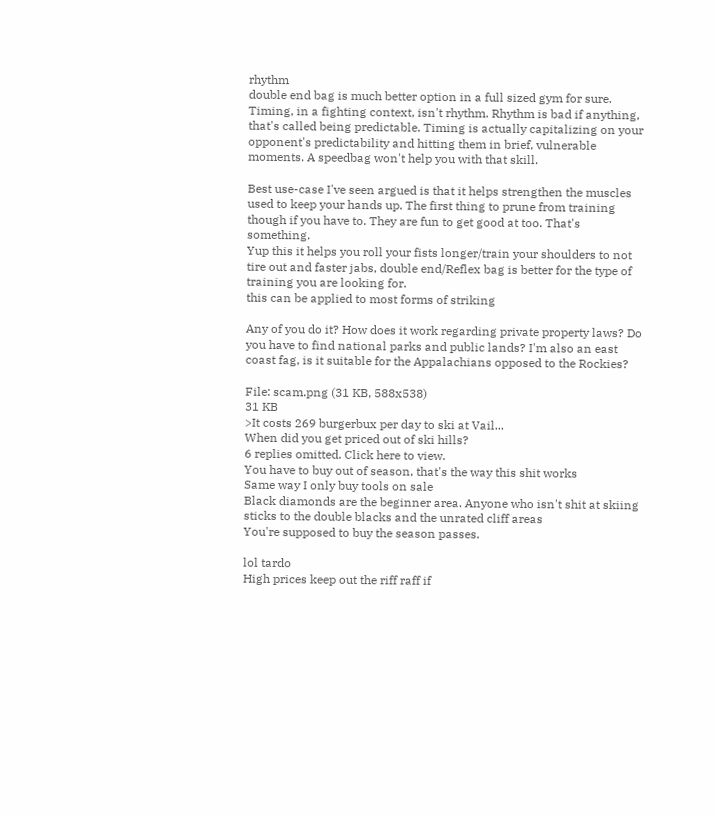rhythm
double end bag is much better option in a full sized gym for sure.
Timing, in a fighting context, isn't rhythm. Rhythm is bad if anything, that's called being predictable. Timing is actually capitalizing on your opponent's predictability and hitting them in brief, vulnerable moments. A speedbag won't help you with that skill.

Best use-case I've seen argued is that it helps strengthen the muscles used to keep your hands up. The first thing to prune from training though if you have to. They are fun to get good at too. That's something.
Yup this it helps you roll your fists longer/train your shoulders to not tire out and faster jabs, double end/Reflex bag is better for the type of training you are looking for.
this can be applied to most forms of striking

Any of you do it? How does it work regarding private property laws? Do you have to find national parks and public lands? I'm also an east coast fag, is it suitable for the Appalachians opposed to the Rockies?

File: scam.png (31 KB, 588x538)
31 KB
>It costs 269 burgerbux per day to ski at Vail...
When did you get priced out of ski hills?
6 replies omitted. Click here to view.
You have to buy out of season, that's the way this shit works
Same way I only buy tools on sale
Black diamonds are the beginner area. Anyone who isn't shit at skiing sticks to the double blacks and the unrated cliff areas
You're supposed to buy the season passes.

lol tardo
High prices keep out the riff raff if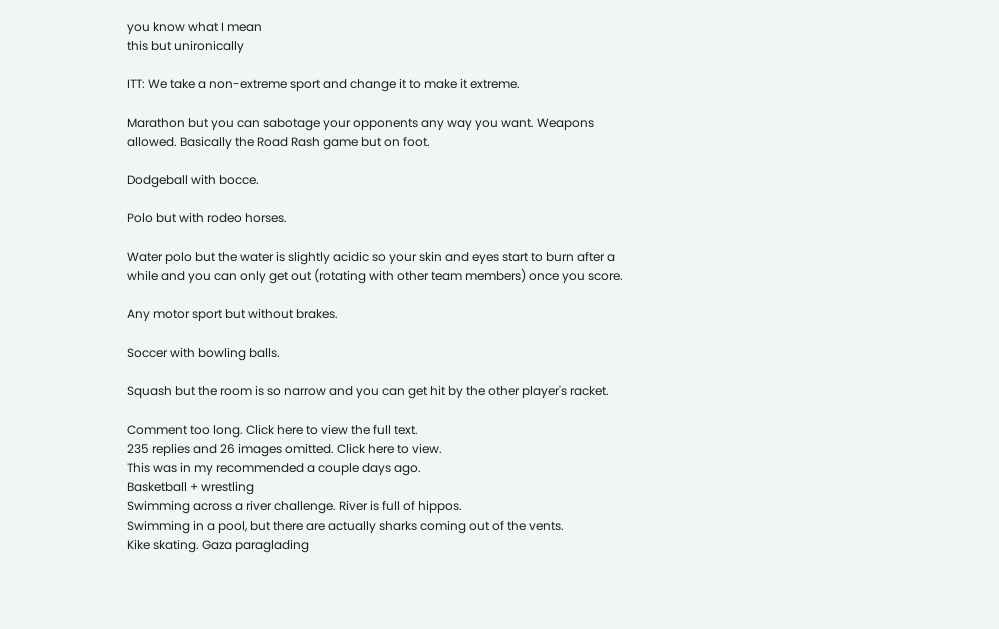you know what I mean
this but unironically

ITT: We take a non-extreme sport and change it to make it extreme.

Marathon but you can sabotage your opponents any way you want. Weapons allowed. Basically the Road Rash game but on foot.

Dodgeball with bocce.

Polo but with rodeo horses.

Water polo but the water is slightly acidic so your skin and eyes start to burn after a while and you can only get out (rotating with other team members) once you score.

Any motor sport but without brakes.

Soccer with bowling balls.

Squash but the room is so narrow and you can get hit by the other player's racket.

Comment too long. Click here to view the full text.
235 replies and 26 images omitted. Click here to view.
This was in my recommended a couple days ago.
Basketball + wrestling
Swimming across a river challenge. River is full of hippos.
Swimming in a pool, but there are actually sharks coming out of the vents.
Kike skating. Gaza paraglading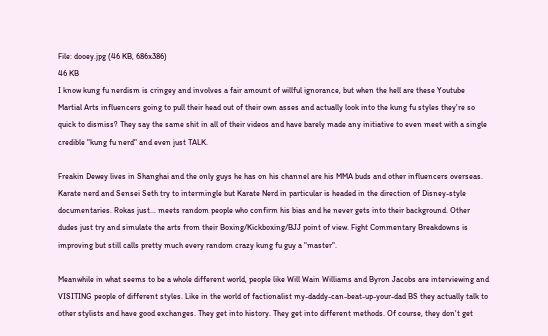File: dooey.jpg (46 KB, 686x386)
46 KB
I know kung fu nerdism is cringey and involves a fair amount of willful ignorance, but when the hell are these Youtube Martial Arts influencers going to pull their head out of their own asses and actually look into the kung fu styles they're so quick to dismiss? They say the same shit in all of their videos and have barely made any initiative to even meet with a single credible "kung fu nerd" and even just TALK.

Freakin Dewey lives in Shanghai and the only guys he has on his channel are his MMA buds and other influencers overseas. Karate nerd and Sensei Seth try to intermingle but Karate Nerd in particular is headed in the direction of Disney-style documentaries. Rokas just... meets random people who confirm his bias and he never gets into their background. Other dudes just try and simulate the arts from their Boxing/Kickboxing/BJJ point of view. Fight Commentary Breakdowns is improving but still calls pretty much every random crazy kung fu guy a "master".

Meanwhile in what seems to be a whole different world, people like Will Wain Williams and Byron Jacobs are interviewing and VISITING people of different styles. Like in the world of factionalist my-daddy-can-beat-up-your-dad BS they actually talk to other stylists and have good exchanges. They get into history. They get into different methods. Of course, they don't get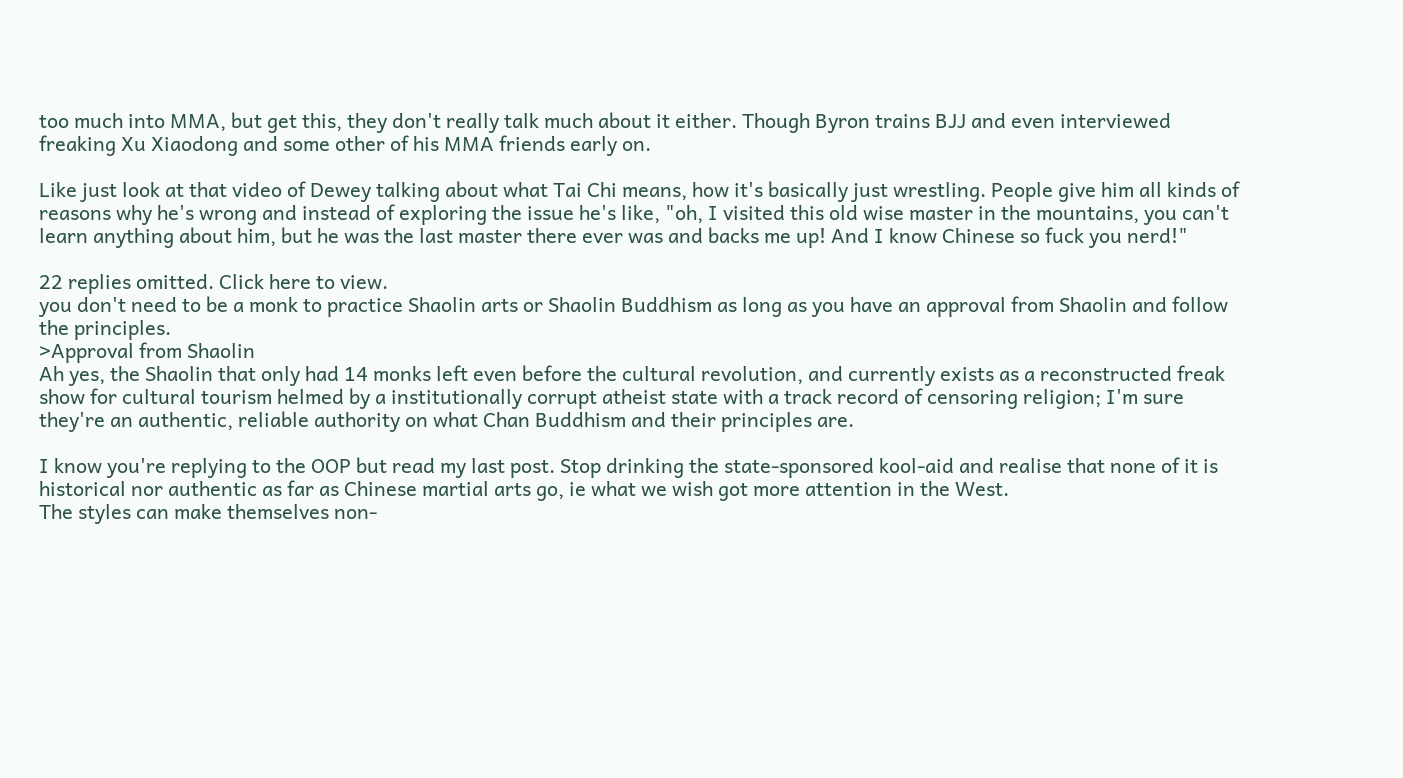too much into MMA, but get this, they don't really talk much about it either. Though Byron trains BJJ and even interviewed freaking Xu Xiaodong and some other of his MMA friends early on.

Like just look at that video of Dewey talking about what Tai Chi means, how it's basically just wrestling. People give him all kinds of reasons why he's wrong and instead of exploring the issue he's like, "oh, I visited this old wise master in the mountains, you can't learn anything about him, but he was the last master there ever was and backs me up! And I know Chinese so fuck you nerd!"

22 replies omitted. Click here to view.
you don't need to be a monk to practice Shaolin arts or Shaolin Buddhism as long as you have an approval from Shaolin and follow the principles.
>Approval from Shaolin
Ah yes, the Shaolin that only had 14 monks left even before the cultural revolution, and currently exists as a reconstructed freak show for cultural tourism helmed by a institutionally corrupt atheist state with a track record of censoring religion; I'm sure they're an authentic, reliable authority on what Chan Buddhism and their principles are.

I know you're replying to the OOP but read my last post. Stop drinking the state-sponsored kool-aid and realise that none of it is historical nor authentic as far as Chinese martial arts go, ie what we wish got more attention in the West.
The styles can make themselves non-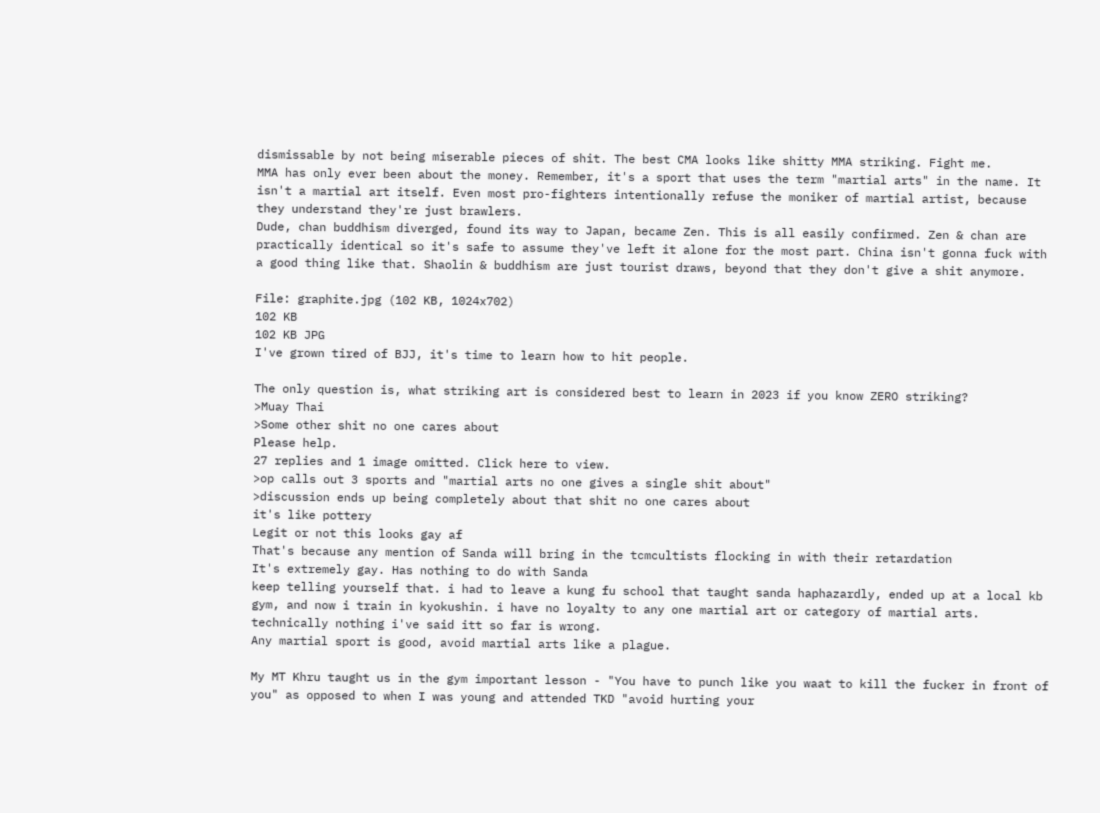dismissable by not being miserable pieces of shit. The best CMA looks like shitty MMA striking. Fight me.
MMA has only ever been about the money. Remember, it's a sport that uses the term "martial arts" in the name. It isn't a martial art itself. Even most pro-fighters intentionally refuse the moniker of martial artist, because they understand they're just brawlers.
Dude, chan buddhism diverged, found its way to Japan, became Zen. This is all easily confirmed. Zen & chan are practically identical so it's safe to assume they've left it alone for the most part. China isn't gonna fuck with a good thing like that. Shaolin & buddhism are just tourist draws, beyond that they don't give a shit anymore.

File: graphite.jpg (102 KB, 1024x702)
102 KB
102 KB JPG
I've grown tired of BJJ, it's time to learn how to hit people.

The only question is, what striking art is considered best to learn in 2023 if you know ZERO striking?
>Muay Thai
>Some other shit no one cares about
Please help.
27 replies and 1 image omitted. Click here to view.
>op calls out 3 sports and "martial arts no one gives a single shit about"
>discussion ends up being completely about that shit no one cares about
it's like pottery
Legit or not this looks gay af
That's because any mention of Sanda will bring in the tcmcultists flocking in with their retardation
It's extremely gay. Has nothing to do with Sanda
keep telling yourself that. i had to leave a kung fu school that taught sanda haphazardly, ended up at a local kb gym, and now i train in kyokushin. i have no loyalty to any one martial art or category of martial arts. technically nothing i've said itt so far is wrong.
Any martial sport is good, avoid martial arts like a plague.

My MT Khru taught us in the gym important lesson - "You have to punch like you waat to kill the fucker in front of you" as opposed to when I was young and attended TKD "avoid hurting your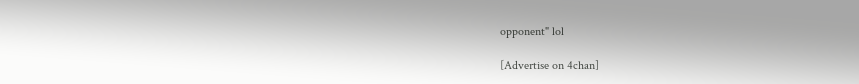opponent" lol

[Advertise on 4chan]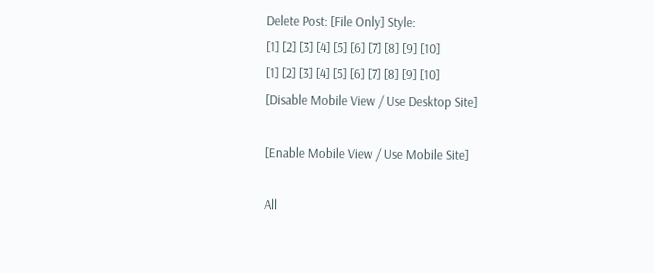Delete Post: [File Only] Style:
[1] [2] [3] [4] [5] [6] [7] [8] [9] [10]
[1] [2] [3] [4] [5] [6] [7] [8] [9] [10]
[Disable Mobile View / Use Desktop Site]

[Enable Mobile View / Use Mobile Site]

All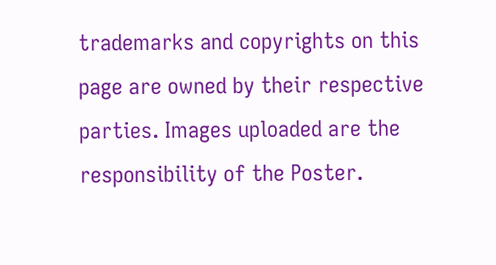trademarks and copyrights on this page are owned by their respective parties. Images uploaded are the responsibility of the Poster.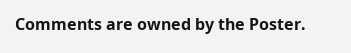Comments are owned by the Poster.